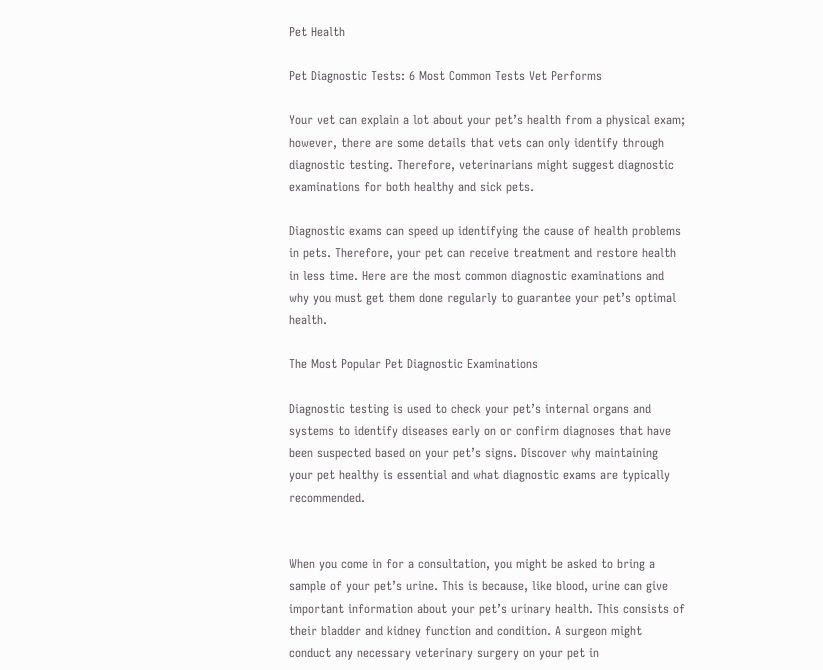Pet Health

Pet Diagnostic Tests: 6 Most Common Tests Vet Performs

Your vet can explain a lot about your pet’s health from a physical exam; however, there are some details that vets can only identify through diagnostic testing. Therefore, veterinarians might suggest diagnostic examinations for both healthy and sick pets.

Diagnostic exams can speed up identifying the cause of health problems in pets. Therefore, your pet can receive treatment and restore health in less time. Here are the most common diagnostic examinations and why you must get them done regularly to guarantee your pet’s optimal health.

The Most Popular Pet Diagnostic Examinations

Diagnostic testing is used to check your pet’s internal organs and systems to identify diseases early on or confirm diagnoses that have been suspected based on your pet’s signs. Discover why maintaining your pet healthy is essential and what diagnostic exams are typically recommended.


When you come in for a consultation, you might be asked to bring a sample of your pet’s urine. This is because, like blood, urine can give important information about your pet’s urinary health. This consists of their bladder and kidney function and condition. A surgeon might conduct any necessary veterinary surgery on your pet in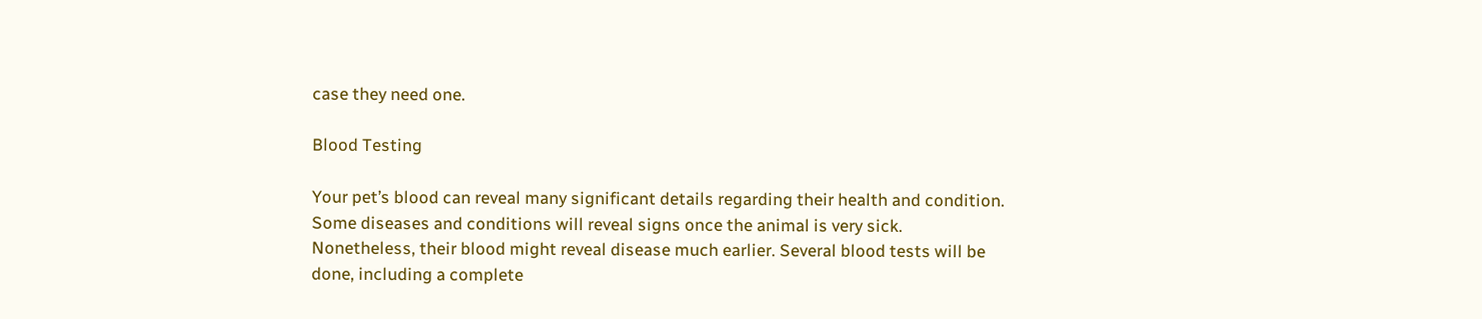case they need one.

Blood Testing

Your pet’s blood can reveal many significant details regarding their health and condition. Some diseases and conditions will reveal signs once the animal is very sick. Nonetheless, their blood might reveal disease much earlier. Several blood tests will be done, including a complete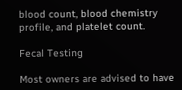blood count, blood chemistry profile, and platelet count.

Fecal Testing

Most owners are advised to have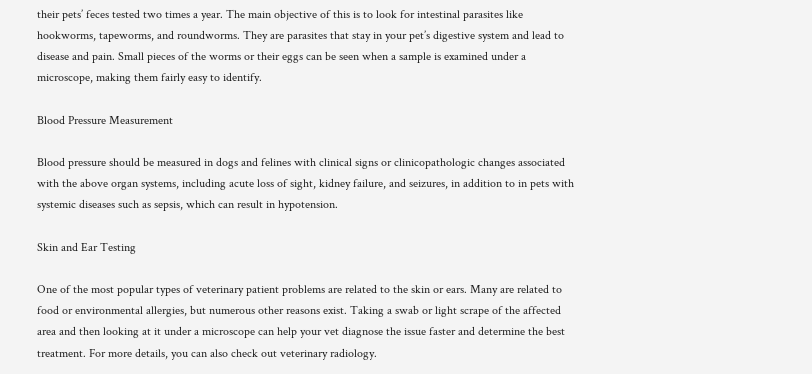their pets’ feces tested two times a year. The main objective of this is to look for intestinal parasites like hookworms, tapeworms, and roundworms. They are parasites that stay in your pet’s digestive system and lead to disease and pain. Small pieces of the worms or their eggs can be seen when a sample is examined under a microscope, making them fairly easy to identify.

Blood Pressure Measurement

Blood pressure should be measured in dogs and felines with clinical signs or clinicopathologic changes associated with the above organ systems, including acute loss of sight, kidney failure, and seizures, in addition to in pets with systemic diseases such as sepsis, which can result in hypotension.

Skin and Ear Testing

One of the most popular types of veterinary patient problems are related to the skin or ears. Many are related to food or environmental allergies, but numerous other reasons exist. Taking a swab or light scrape of the affected area and then looking at it under a microscope can help your vet diagnose the issue faster and determine the best treatment. For more details, you can also check out veterinary radiology.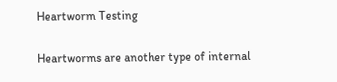Heartworm Testing

Heartworms are another type of internal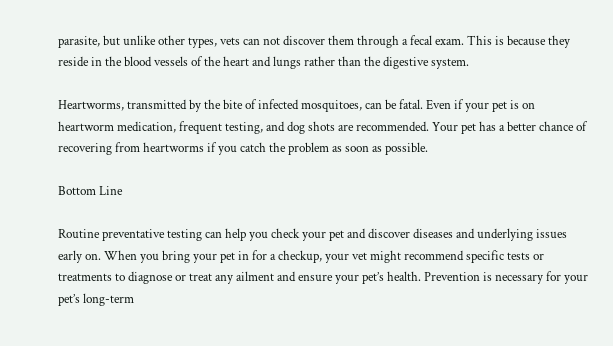parasite, but unlike other types, vets can not discover them through a fecal exam. This is because they reside in the blood vessels of the heart and lungs rather than the digestive system.

Heartworms, transmitted by the bite of infected mosquitoes, can be fatal. Even if your pet is on heartworm medication, frequent testing, and dog shots are recommended. Your pet has a better chance of recovering from heartworms if you catch the problem as soon as possible.

Bottom Line

Routine preventative testing can help you check your pet and discover diseases and underlying issues early on. When you bring your pet in for a checkup, your vet might recommend specific tests or treatments to diagnose or treat any ailment and ensure your pet’s health. Prevention is necessary for your pet’s long-term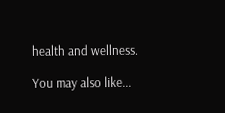health and wellness.

You may also like...